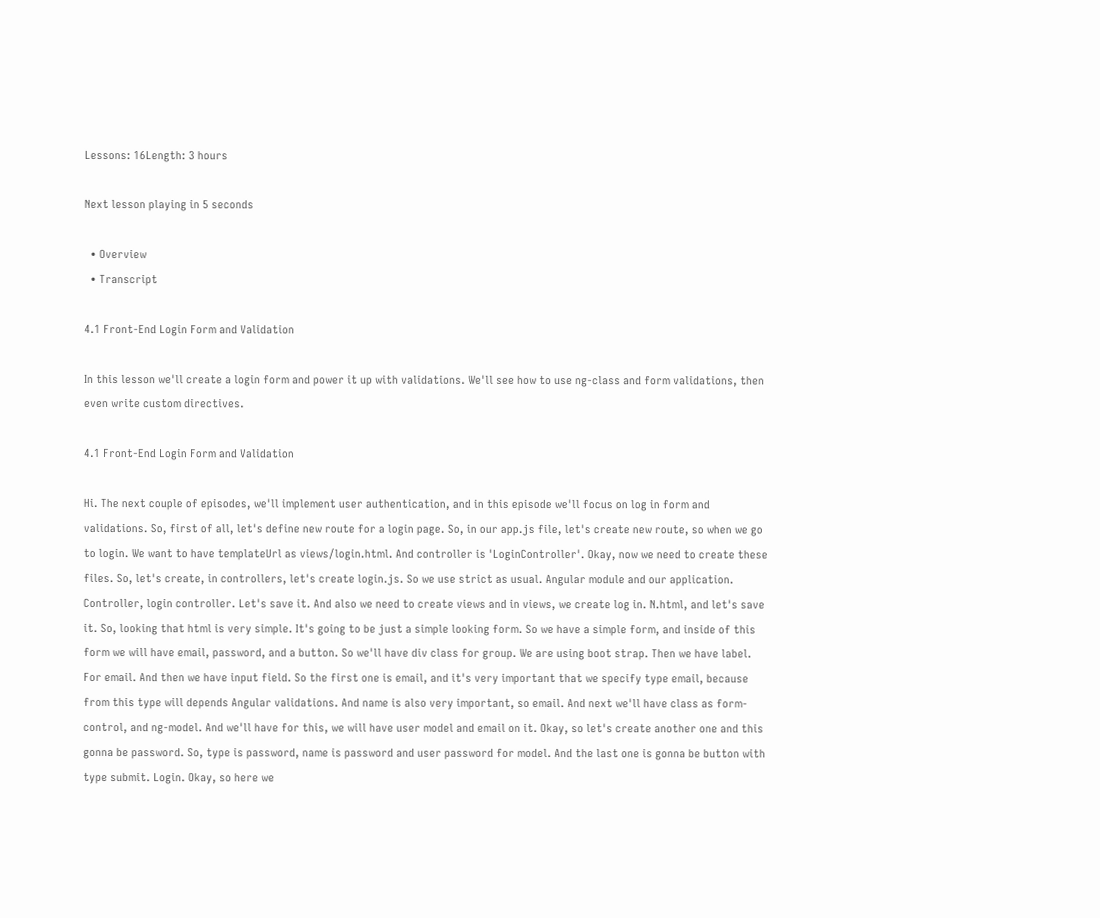Lessons: 16Length: 3 hours

Next lesson playing in 5 seconds

  • Overview
  • Transcript

4.1 Front-End Login Form and Validation

In this lesson we'll create a login form and power it up with validations. We'll see how to use ng-class and form validations, then even write custom directives.

4.1 Front-End Login Form and Validation

Hi. The next couple of episodes, we'll implement user authentication, and in this episode we'll focus on log in form and validations. So, first of all, let's define new route for a login page. So, in our app.js file, let's create new route, so when we go to login. We want to have templateUrl as views/login.html. And controller is 'LoginController'. Okay, now we need to create these files. So, let's create, in controllers, let's create login.js. So we use strict as usual. Angular module and our application. Controller, login controller. Let's save it. And also we need to create views and in views, we create log in. N.html, and let's save it. So, looking that html is very simple. It's going to be just a simple looking form. So we have a simple form, and inside of this form we will have email, password, and a button. So we'll have div class for group. We are using boot strap. Then we have label. For email. And then we have input field. So the first one is email, and it's very important that we specify type email, because from this type will depends Angular validations. And name is also very important, so email. And next we'll have class as form-control, and ng-model. And we'll have for this, we will have user model and email on it. Okay, so let's create another one and this gonna be password. So, type is password, name is password and user password for model. And the last one is gonna be button with type submit. Login. Okay, so here we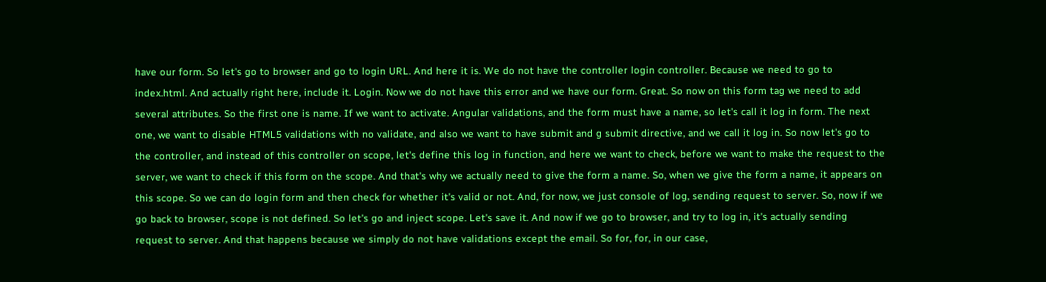have our form. So let's go to browser and go to login URL. And here it is. We do not have the controller login controller. Because we need to go to index.html. And actually right here, include it. Login. Now we do not have this error and we have our form. Great. So now on this form tag we need to add several attributes. So the first one is name. If we want to activate. Angular validations, and the form must have a name, so let's call it log in form. The next one, we want to disable HTML5 validations with no validate, and also we want to have submit and g submit directive, and we call it log in. So now let's go to the controller, and instead of this controller on scope, let's define this log in function, and here we want to check, before we want to make the request to the server, we want to check if this form on the scope. And that's why we actually need to give the form a name. So, when we give the form a name, it appears on this scope. So we can do login form and then check for whether it's valid or not. And, for now, we just console of log, sending request to server. So, now if we go back to browser, scope is not defined. So let's go and inject scope. Let's save it. And now if we go to browser, and try to log in, it's actually sending request to server. And that happens because we simply do not have validations except the email. So for, for, in our case,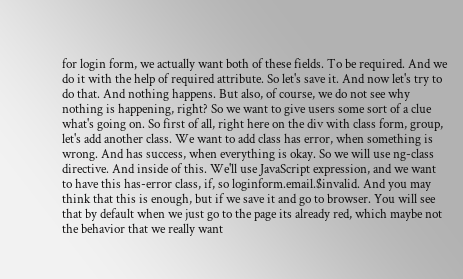for login form, we actually want both of these fields. To be required. And we do it with the help of required attribute. So let's save it. And now let's try to do that. And nothing happens. But also, of course, we do not see why nothing is happening, right? So we want to give users some sort of a clue what's going on. So first of all, right here on the div with class form, group, let's add another class. We want to add class has error, when something is wrong. And has success, when everything is okay. So we will use ng-class directive. And inside of this. We'll use JavaScript expression, and we want to have this has-error class, if, so loginform.email.$invalid. And you may think that this is enough, but if we save it and go to browser. You will see that by default when we just go to the page its already red, which maybe not the behavior that we really want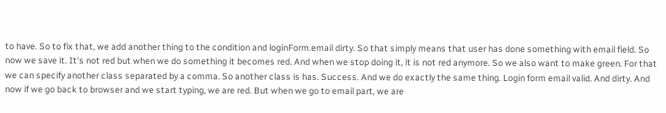to have. So to fix that, we add another thing to the condition and loginForm.email dirty. So that simply means that user has done something with email field. So now we save it. It's not red but when we do something it becomes red. And when we stop doing it, it is not red anymore. So we also want to make green. For that we can specify another class separated by a comma. So another class is has. Success. And we do exactly the same thing. Login form email valid. And dirty. And now if we go back to browser and we start typing, we are red. But when we go to email part, we are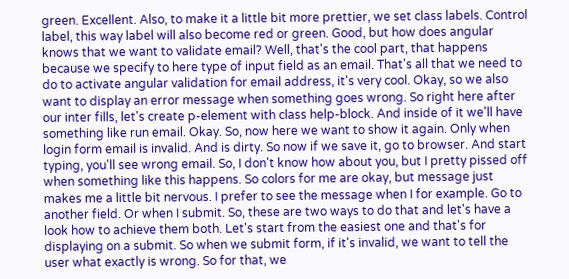green. Excellent. Also, to make it a little bit more prettier, we set class labels. Control label, this way label will also become red or green. Good, but how does angular knows that we want to validate email? Well, that's the cool part, that happens because we specify to here type of input field as an email. That's all that we need to do to activate angular validation for email address, it's very cool. Okay, so we also want to display an error message when something goes wrong. So right here after our inter fills, let's create p-element with class help-block. And inside of it we'll have something like run email. Okay. So, now here we want to show it again. Only when login form email is invalid. And is dirty. So now if we save it, go to browser. And start typing, you'll see wrong email. So, I don't know how about you, but I pretty pissed off when something like this happens. So colors for me are okay, but message just makes me a little bit nervous. I prefer to see the message when I for example. Go to another field. Or when I submit. So, these are two ways to do that and let's have a look how to achieve them both. Let's start from the easiest one and that's for displaying on a submit. So when we submit form, if it's invalid, we want to tell the user what exactly is wrong. So for that, we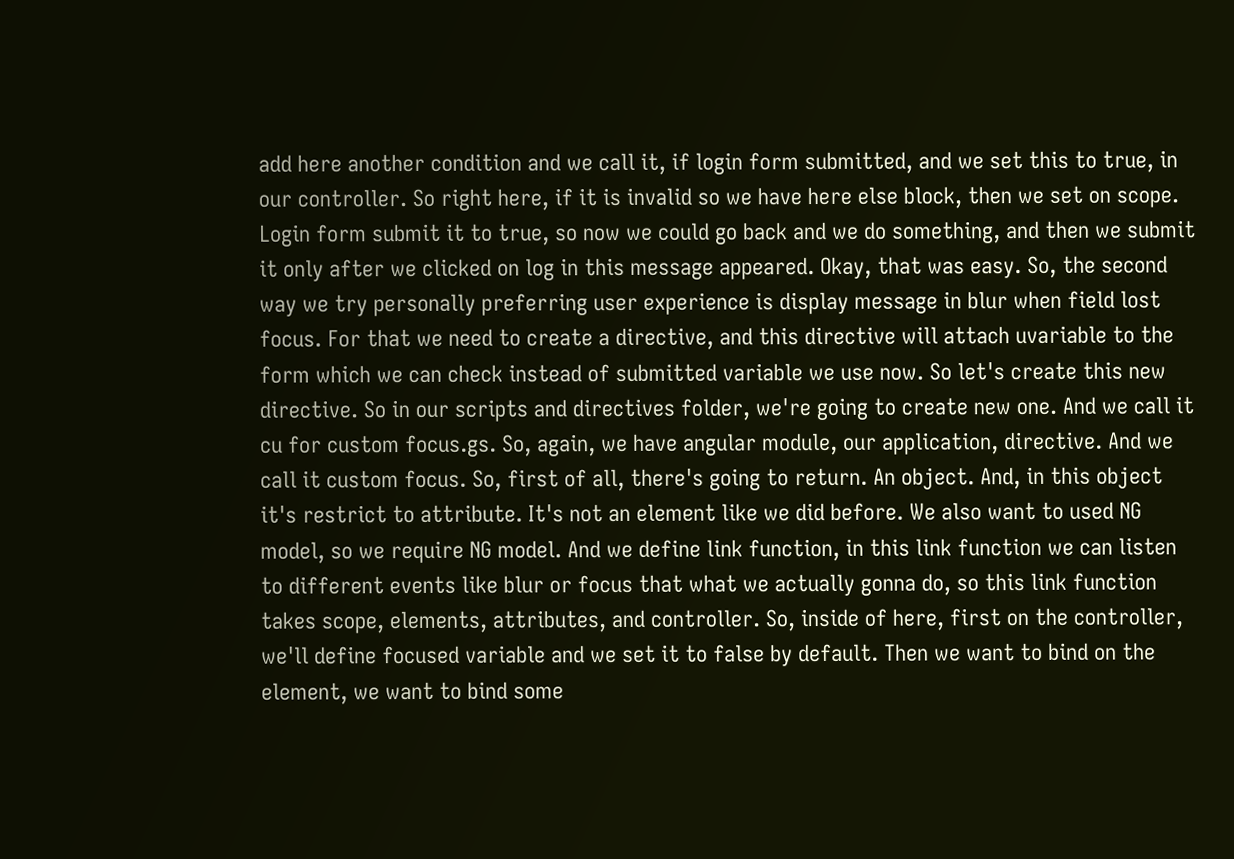add here another condition and we call it, if login form submitted, and we set this to true, in our controller. So right here, if it is invalid so we have here else block, then we set on scope. Login form submit it to true, so now we could go back and we do something, and then we submit it only after we clicked on log in this message appeared. Okay, that was easy. So, the second way we try personally preferring user experience is display message in blur when field lost focus. For that we need to create a directive, and this directive will attach uvariable to the form which we can check instead of submitted variable we use now. So let's create this new directive. So in our scripts and directives folder, we're going to create new one. And we call it cu for custom focus.gs. So, again, we have angular module, our application, directive. And we call it custom focus. So, first of all, there's going to return. An object. And, in this object it's restrict to attribute. It's not an element like we did before. We also want to used NG model, so we require NG model. And we define link function, in this link function we can listen to different events like blur or focus that what we actually gonna do, so this link function takes scope, elements, attributes, and controller. So, inside of here, first on the controller, we'll define focused variable and we set it to false by default. Then we want to bind on the element, we want to bind some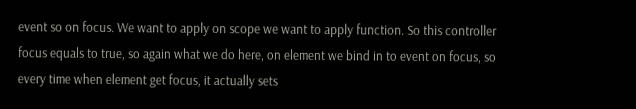event so on focus. We want to apply on scope we want to apply function. So this controller focus equals to true, so again what we do here, on element we bind in to event on focus, so every time when element get focus, it actually sets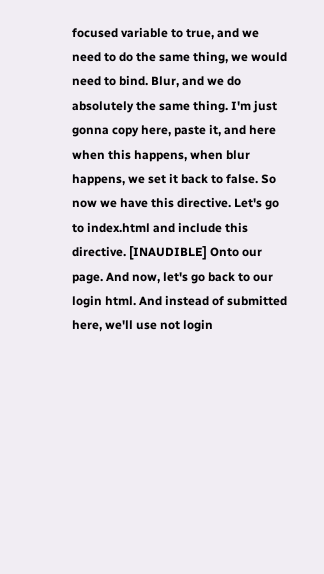focused variable to true, and we need to do the same thing, we would need to bind. Blur, and we do absolutely the same thing. I'm just gonna copy here, paste it, and here when this happens, when blur happens, we set it back to false. So now we have this directive. Let's go to index.html and include this directive. [INAUDIBLE] Onto our page. And now, let's go back to our login html. And instead of submitted here, we'll use not login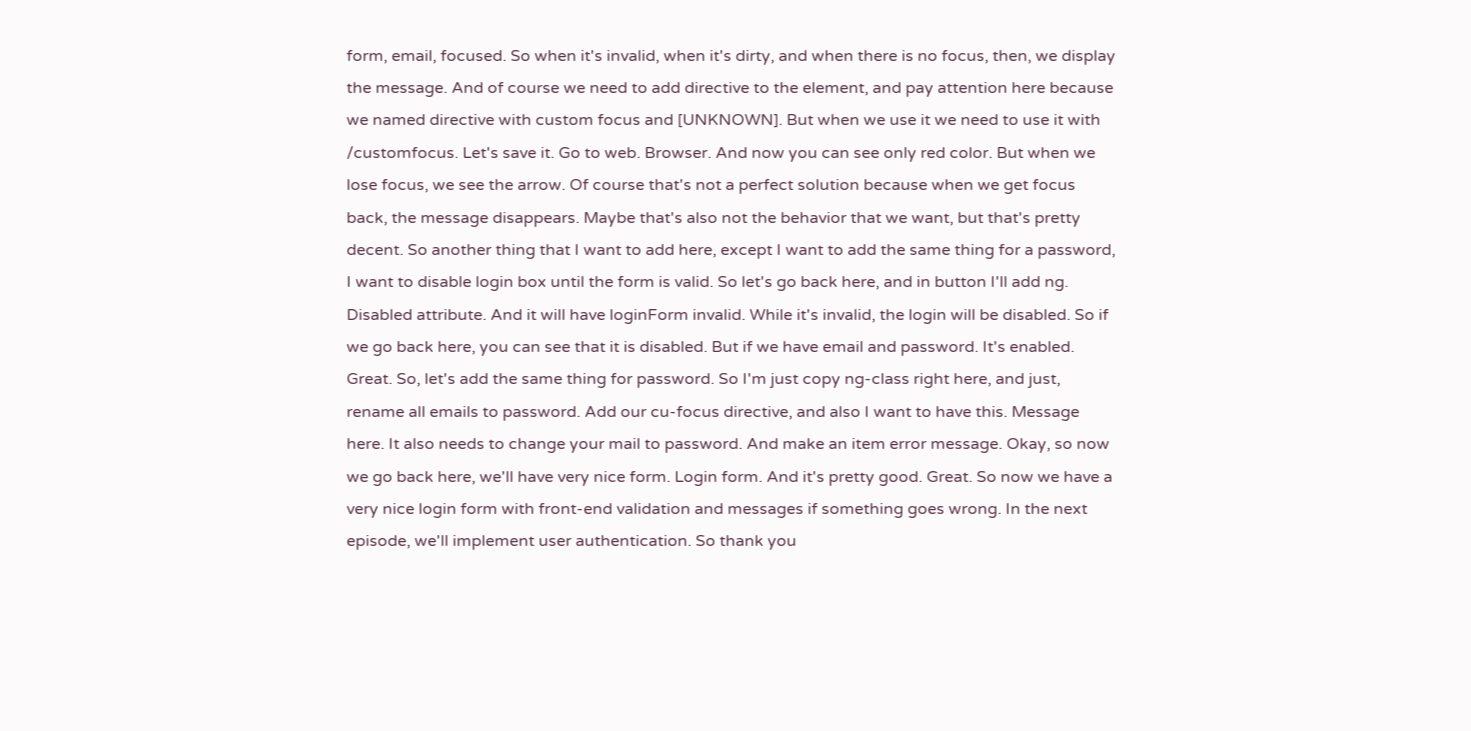form, email, focused. So when it's invalid, when it's dirty, and when there is no focus, then, we display the message. And of course we need to add directive to the element, and pay attention here because we named directive with custom focus and [UNKNOWN]. But when we use it we need to use it with /customfocus. Let's save it. Go to web. Browser. And now you can see only red color. But when we lose focus, we see the arrow. Of course that's not a perfect solution because when we get focus back, the message disappears. Maybe that's also not the behavior that we want, but that's pretty decent. So another thing that I want to add here, except I want to add the same thing for a password, I want to disable login box until the form is valid. So let's go back here, and in button I'll add ng. Disabled attribute. And it will have loginForm invalid. While it's invalid, the login will be disabled. So if we go back here, you can see that it is disabled. But if we have email and password. It's enabled. Great. So, let's add the same thing for password. So I'm just copy ng-class right here, and just, rename all emails to password. Add our cu-focus directive, and also I want to have this. Message here. It also needs to change your mail to password. And make an item error message. Okay, so now we go back here, we'll have very nice form. Login form. And it's pretty good. Great. So now we have a very nice login form with front-end validation and messages if something goes wrong. In the next episode, we'll implement user authentication. So thank you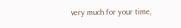very much for your time,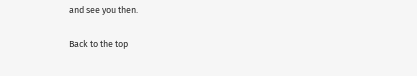and see you then.

Back to the top